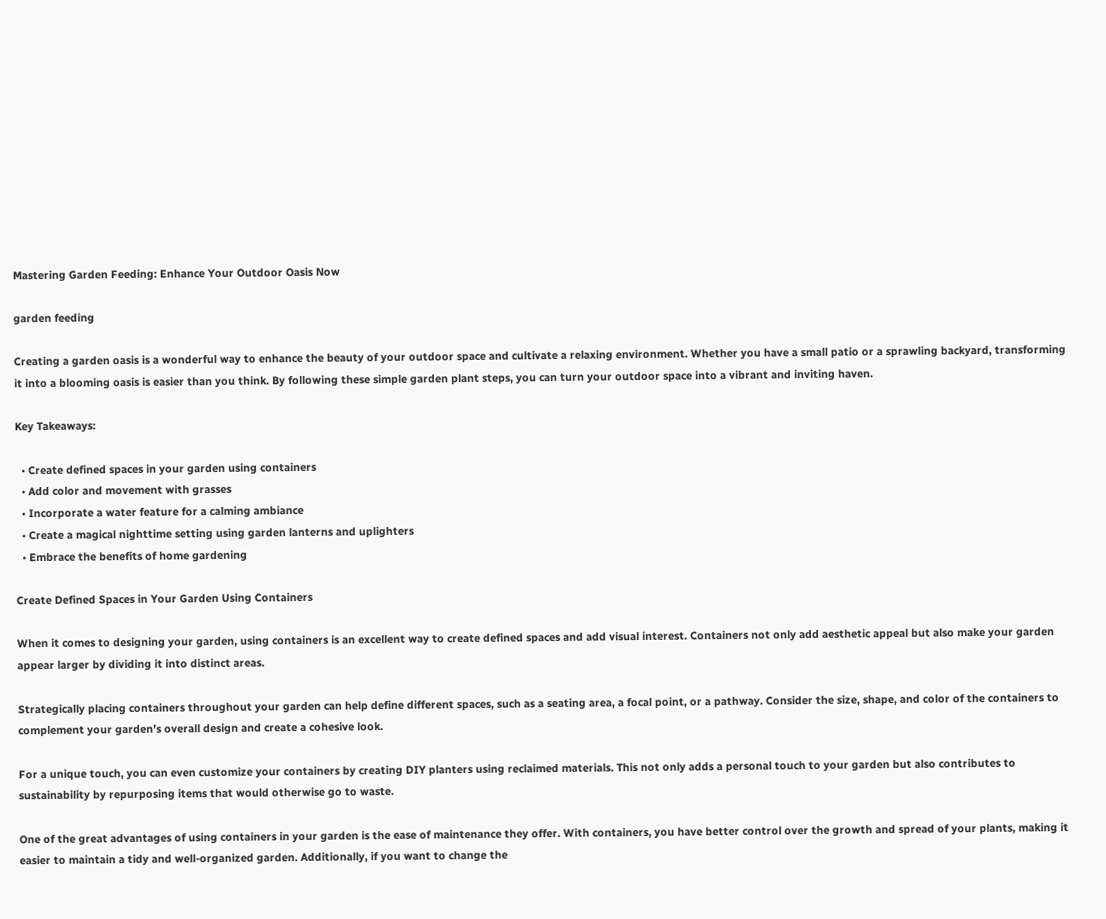Mastering Garden Feeding: Enhance Your Outdoor Oasis Now

garden feeding

Creating a garden oasis is a wonderful way to enhance the beauty of your outdoor space and cultivate a relaxing environment. Whether you have a small patio or a sprawling backyard, transforming it into a blooming oasis is easier than you think. By following these simple garden plant steps, you can turn your outdoor space into a vibrant and inviting haven.

Key Takeaways:

  • Create defined spaces in your garden using containers
  • Add color and movement with grasses
  • Incorporate a water feature for a calming ambiance
  • Create a magical nighttime setting using garden lanterns and uplighters
  • Embrace the benefits of home gardening

Create Defined Spaces in Your Garden Using Containers

When it comes to designing your garden, using containers is an excellent way to create defined spaces and add visual interest. Containers not only add aesthetic appeal but also make your garden appear larger by dividing it into distinct areas.

Strategically placing containers throughout your garden can help define different spaces, such as a seating area, a focal point, or a pathway. Consider the size, shape, and color of the containers to complement your garden’s overall design and create a cohesive look.

For a unique touch, you can even customize your containers by creating DIY planters using reclaimed materials. This not only adds a personal touch to your garden but also contributes to sustainability by repurposing items that would otherwise go to waste.

One of the great advantages of using containers in your garden is the ease of maintenance they offer. With containers, you have better control over the growth and spread of your plants, making it easier to maintain a tidy and well-organized garden. Additionally, if you want to change the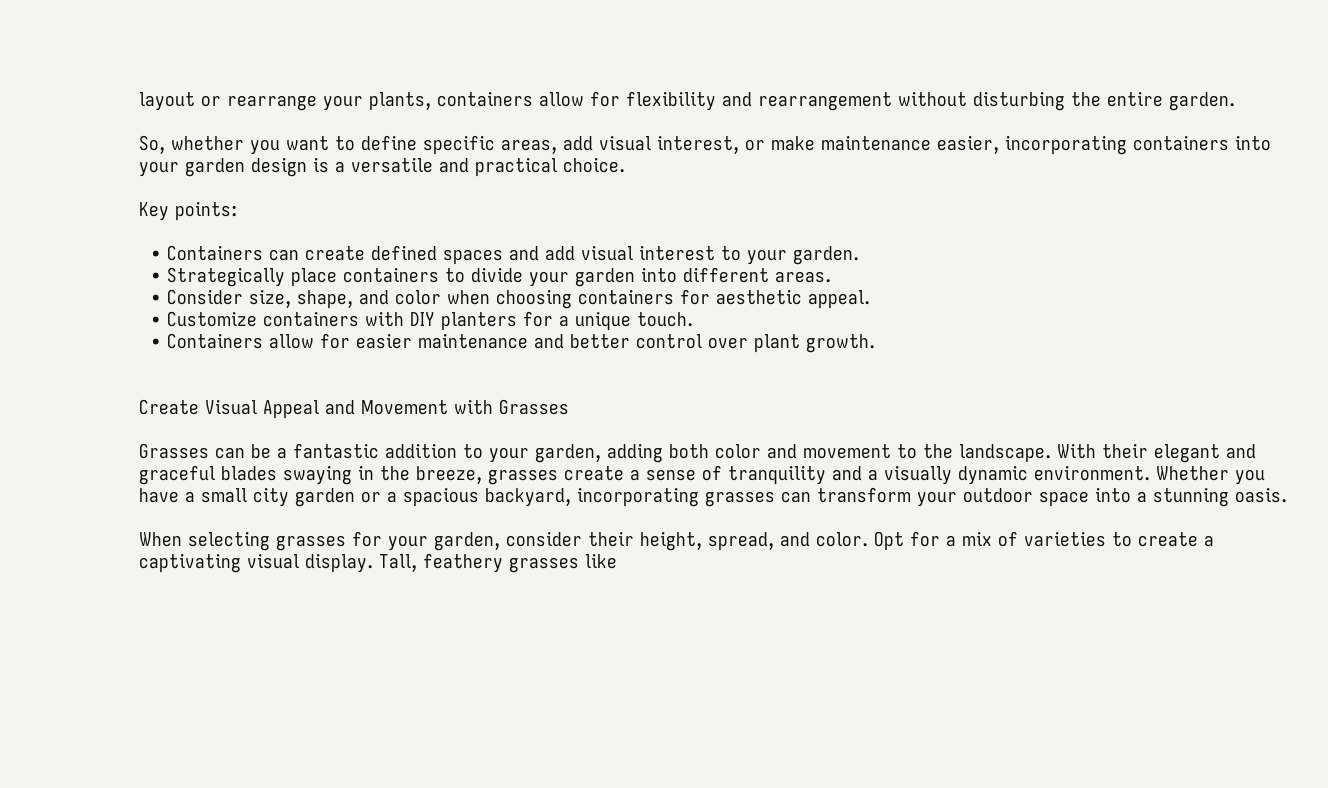layout or rearrange your plants, containers allow for flexibility and rearrangement without disturbing the entire garden.

So, whether you want to define specific areas, add visual interest, or make maintenance easier, incorporating containers into your garden design is a versatile and practical choice.

Key points:

  • Containers can create defined spaces and add visual interest to your garden.
  • Strategically place containers to divide your garden into different areas.
  • Consider size, shape, and color when choosing containers for aesthetic appeal.
  • Customize containers with DIY planters for a unique touch.
  • Containers allow for easier maintenance and better control over plant growth.


Create Visual Appeal and Movement with Grasses

Grasses can be a fantastic addition to your garden, adding both color and movement to the landscape. With their elegant and graceful blades swaying in the breeze, grasses create a sense of tranquility and a visually dynamic environment. Whether you have a small city garden or a spacious backyard, incorporating grasses can transform your outdoor space into a stunning oasis.

When selecting grasses for your garden, consider their height, spread, and color. Opt for a mix of varieties to create a captivating visual display. Tall, feathery grasses like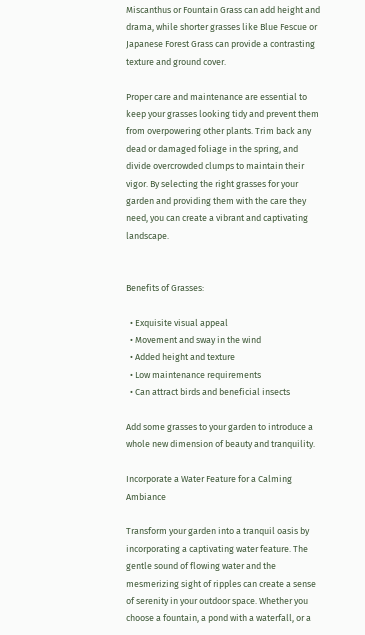Miscanthus or Fountain Grass can add height and drama, while shorter grasses like Blue Fescue or Japanese Forest Grass can provide a contrasting texture and ground cover.

Proper care and maintenance are essential to keep your grasses looking tidy and prevent them from overpowering other plants. Trim back any dead or damaged foliage in the spring, and divide overcrowded clumps to maintain their vigor. By selecting the right grasses for your garden and providing them with the care they need, you can create a vibrant and captivating landscape.


Benefits of Grasses:

  • Exquisite visual appeal
  • Movement and sway in the wind
  • Added height and texture
  • Low maintenance requirements
  • Can attract birds and beneficial insects

Add some grasses to your garden to introduce a whole new dimension of beauty and tranquility.

Incorporate a Water Feature for a Calming Ambiance

Transform your garden into a tranquil oasis by incorporating a captivating water feature. The gentle sound of flowing water and the mesmerizing sight of ripples can create a sense of serenity in your outdoor space. Whether you choose a fountain, a pond with a waterfall, or a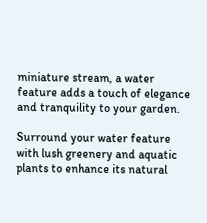miniature stream, a water feature adds a touch of elegance and tranquility to your garden.

Surround your water feature with lush greenery and aquatic plants to enhance its natural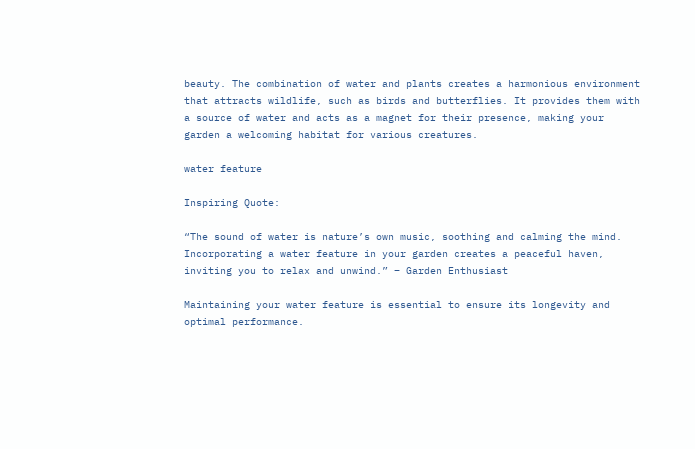beauty. The combination of water and plants creates a harmonious environment that attracts wildlife, such as birds and butterflies. It provides them with a source of water and acts as a magnet for their presence, making your garden a welcoming habitat for various creatures.

water feature

Inspiring Quote:

“The sound of water is nature’s own music, soothing and calming the mind. Incorporating a water feature in your garden creates a peaceful haven, inviting you to relax and unwind.” – Garden Enthusiast

Maintaining your water feature is essential to ensure its longevity and optimal performance.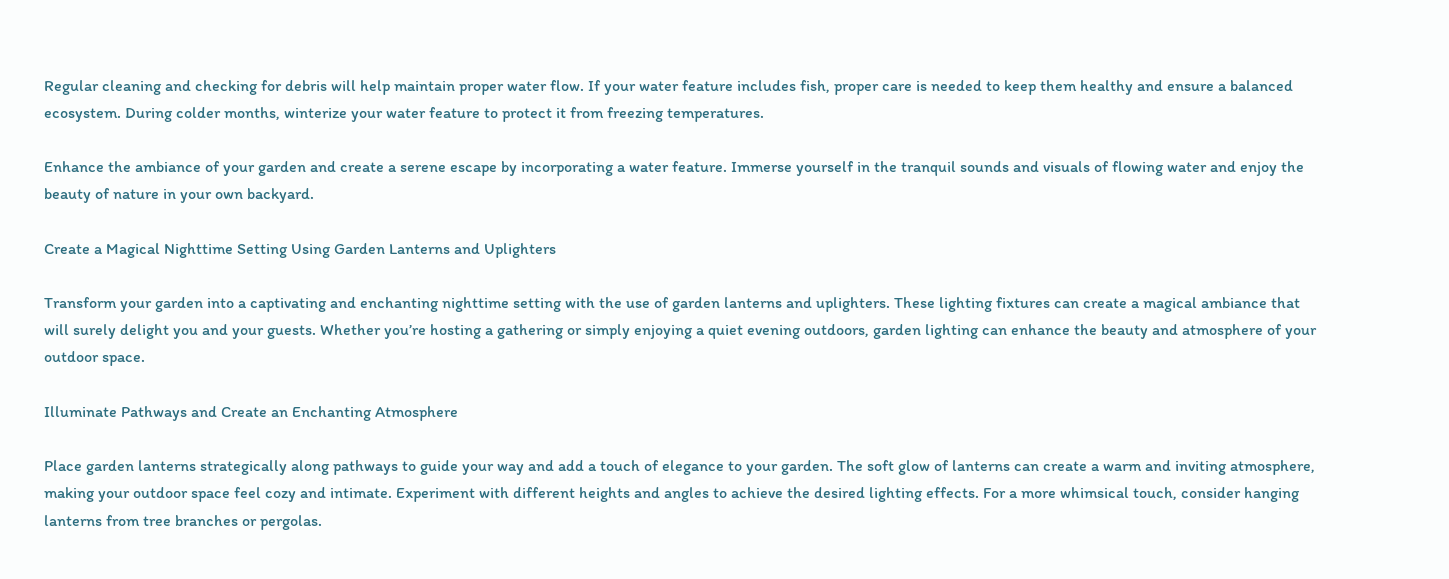Regular cleaning and checking for debris will help maintain proper water flow. If your water feature includes fish, proper care is needed to keep them healthy and ensure a balanced ecosystem. During colder months, winterize your water feature to protect it from freezing temperatures.

Enhance the ambiance of your garden and create a serene escape by incorporating a water feature. Immerse yourself in the tranquil sounds and visuals of flowing water and enjoy the beauty of nature in your own backyard.

Create a Magical Nighttime Setting Using Garden Lanterns and Uplighters

Transform your garden into a captivating and enchanting nighttime setting with the use of garden lanterns and uplighters. These lighting fixtures can create a magical ambiance that will surely delight you and your guests. Whether you’re hosting a gathering or simply enjoying a quiet evening outdoors, garden lighting can enhance the beauty and atmosphere of your outdoor space.

Illuminate Pathways and Create an Enchanting Atmosphere

Place garden lanterns strategically along pathways to guide your way and add a touch of elegance to your garden. The soft glow of lanterns can create a warm and inviting atmosphere, making your outdoor space feel cozy and intimate. Experiment with different heights and angles to achieve the desired lighting effects. For a more whimsical touch, consider hanging lanterns from tree branches or pergolas.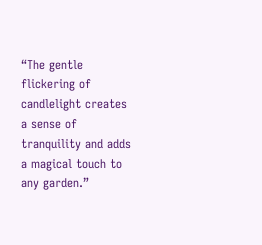“The gentle flickering of candlelight creates a sense of tranquility and adds a magical touch to any garden.”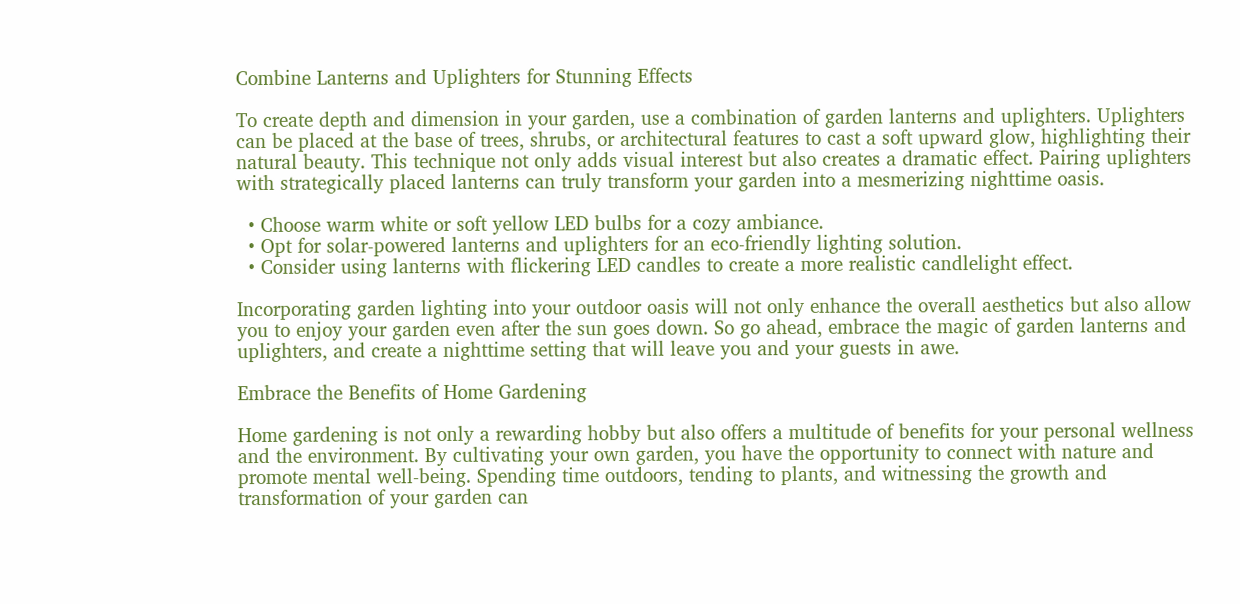Combine Lanterns and Uplighters for Stunning Effects

To create depth and dimension in your garden, use a combination of garden lanterns and uplighters. Uplighters can be placed at the base of trees, shrubs, or architectural features to cast a soft upward glow, highlighting their natural beauty. This technique not only adds visual interest but also creates a dramatic effect. Pairing uplighters with strategically placed lanterns can truly transform your garden into a mesmerizing nighttime oasis.

  • Choose warm white or soft yellow LED bulbs for a cozy ambiance.
  • Opt for solar-powered lanterns and uplighters for an eco-friendly lighting solution.
  • Consider using lanterns with flickering LED candles to create a more realistic candlelight effect.

Incorporating garden lighting into your outdoor oasis will not only enhance the overall aesthetics but also allow you to enjoy your garden even after the sun goes down. So go ahead, embrace the magic of garden lanterns and uplighters, and create a nighttime setting that will leave you and your guests in awe.

Embrace the Benefits of Home Gardening

Home gardening is not only a rewarding hobby but also offers a multitude of benefits for your personal wellness and the environment. By cultivating your own garden, you have the opportunity to connect with nature and promote mental well-being. Spending time outdoors, tending to plants, and witnessing the growth and transformation of your garden can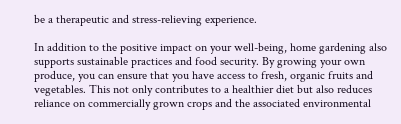be a therapeutic and stress-relieving experience.

In addition to the positive impact on your well-being, home gardening also supports sustainable practices and food security. By growing your own produce, you can ensure that you have access to fresh, organic fruits and vegetables. This not only contributes to a healthier diet but also reduces reliance on commercially grown crops and the associated environmental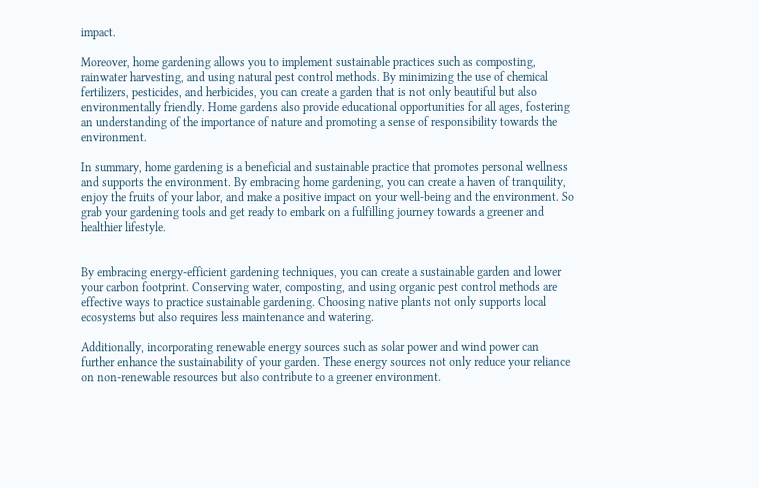impact.

Moreover, home gardening allows you to implement sustainable practices such as composting, rainwater harvesting, and using natural pest control methods. By minimizing the use of chemical fertilizers, pesticides, and herbicides, you can create a garden that is not only beautiful but also environmentally friendly. Home gardens also provide educational opportunities for all ages, fostering an understanding of the importance of nature and promoting a sense of responsibility towards the environment.

In summary, home gardening is a beneficial and sustainable practice that promotes personal wellness and supports the environment. By embracing home gardening, you can create a haven of tranquility, enjoy the fruits of your labor, and make a positive impact on your well-being and the environment. So grab your gardening tools and get ready to embark on a fulfilling journey towards a greener and healthier lifestyle.


By embracing energy-efficient gardening techniques, you can create a sustainable garden and lower your carbon footprint. Conserving water, composting, and using organic pest control methods are effective ways to practice sustainable gardening. Choosing native plants not only supports local ecosystems but also requires less maintenance and watering.

Additionally, incorporating renewable energy sources such as solar power and wind power can further enhance the sustainability of your garden. These energy sources not only reduce your reliance on non-renewable resources but also contribute to a greener environment.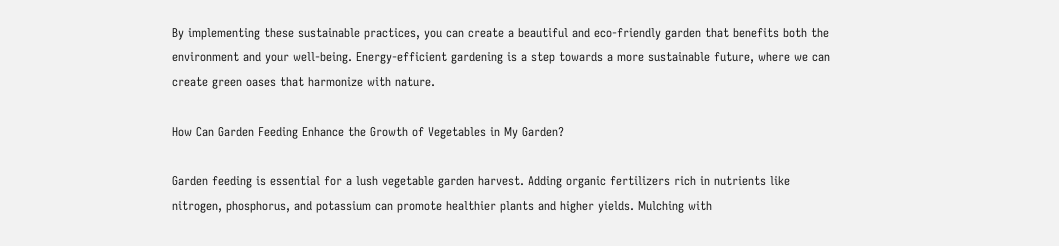By implementing these sustainable practices, you can create a beautiful and eco-friendly garden that benefits both the environment and your well-being. Energy-efficient gardening is a step towards a more sustainable future, where we can create green oases that harmonize with nature.

How Can Garden Feeding Enhance the Growth of Vegetables in My Garden?

Garden feeding is essential for a lush vegetable garden harvest. Adding organic fertilizers rich in nutrients like nitrogen, phosphorus, and potassium can promote healthier plants and higher yields. Mulching with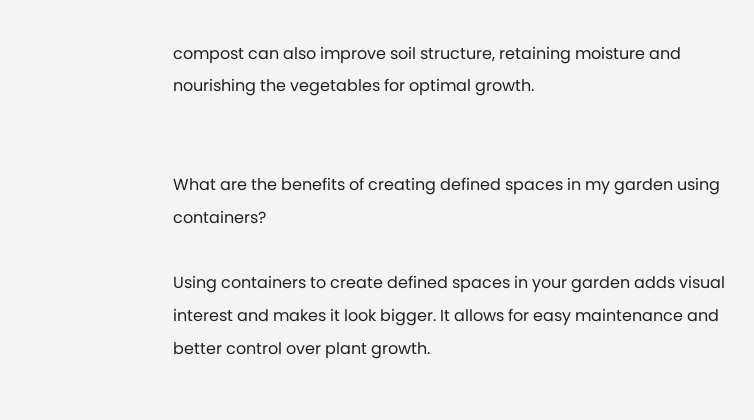compost can also improve soil structure, retaining moisture and nourishing the vegetables for optimal growth.


What are the benefits of creating defined spaces in my garden using containers?

Using containers to create defined spaces in your garden adds visual interest and makes it look bigger. It allows for easy maintenance and better control over plant growth.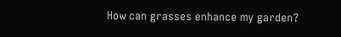How can grasses enhance my garden?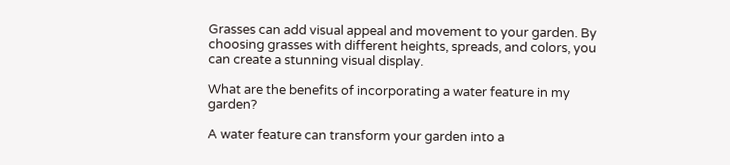Grasses can add visual appeal and movement to your garden. By choosing grasses with different heights, spreads, and colors, you can create a stunning visual display.

What are the benefits of incorporating a water feature in my garden?

A water feature can transform your garden into a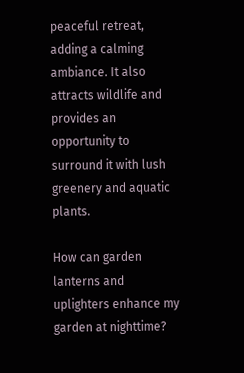peaceful retreat, adding a calming ambiance. It also attracts wildlife and provides an opportunity to surround it with lush greenery and aquatic plants.

How can garden lanterns and uplighters enhance my garden at nighttime?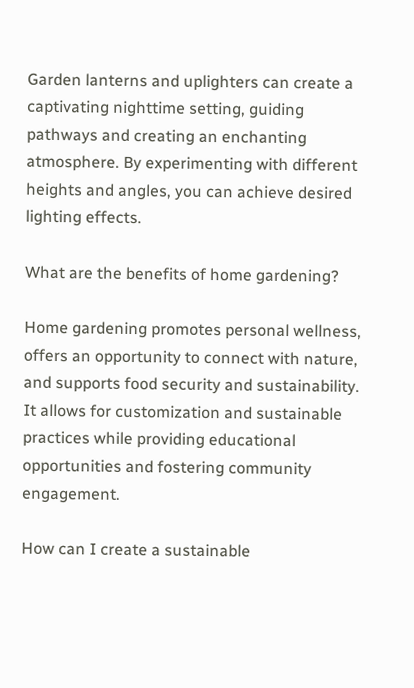Garden lanterns and uplighters can create a captivating nighttime setting, guiding pathways and creating an enchanting atmosphere. By experimenting with different heights and angles, you can achieve desired lighting effects.

What are the benefits of home gardening?

Home gardening promotes personal wellness, offers an opportunity to connect with nature, and supports food security and sustainability. It allows for customization and sustainable practices while providing educational opportunities and fostering community engagement.

How can I create a sustainable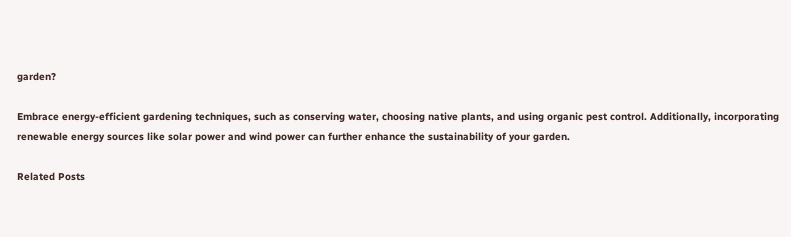garden?

Embrace energy-efficient gardening techniques, such as conserving water, choosing native plants, and using organic pest control. Additionally, incorporating renewable energy sources like solar power and wind power can further enhance the sustainability of your garden.

Related Posts